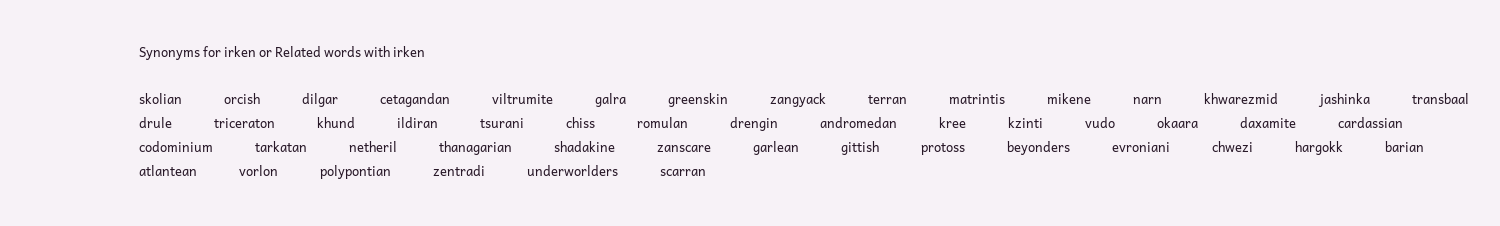Synonyms for irken or Related words with irken

skolian              orcish              dilgar              cetagandan              viltrumite              galra              greenskin              zangyack              terran              matrintis              mikene              narn              khwarezmid              jashinka              transbaal              drule              triceraton              khund              ildiran              tsurani              chiss              romulan              drengin              andromedan              kree              kzinti              vudo              okaara              daxamite              cardassian              codominium              tarkatan              netheril              thanagarian              shadakine              zanscare              garlean              gittish              protoss              beyonders              evroniani              chwezi              hargokk              barian              atlantean              vorlon              polypontian              zentradi              underworlders              scarran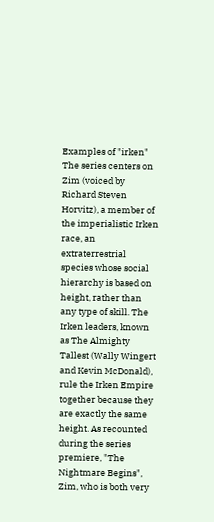Examples of "irken"
The series centers on Zim (voiced by Richard Steven Horvitz), a member of the imperialistic Irken race, an extraterrestrial species whose social hierarchy is based on height, rather than any type of skill. The Irken leaders, known as The Almighty Tallest (Wally Wingert and Kevin McDonald), rule the Irken Empire together because they are exactly the same height. As recounted during the series premiere, "The Nightmare Begins", Zim, who is both very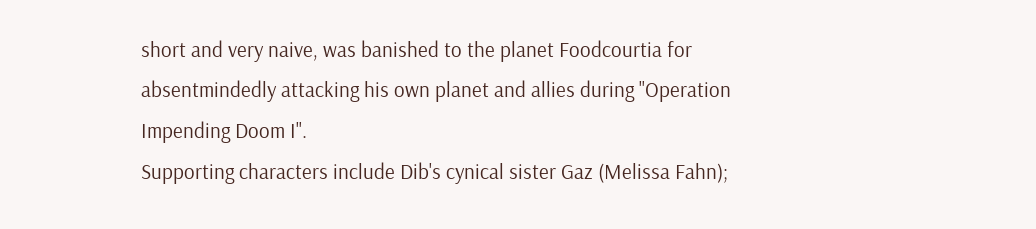short and very naive, was banished to the planet Foodcourtia for absentmindedly attacking his own planet and allies during "Operation Impending Doom I".
Supporting characters include Dib's cynical sister Gaz (Melissa Fahn);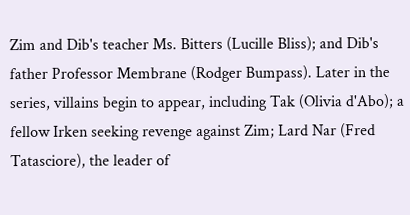Zim and Dib's teacher Ms. Bitters (Lucille Bliss); and Dib's father Professor Membrane (Rodger Bumpass). Later in the series, villains begin to appear, including Tak (Olivia d'Abo); a fellow Irken seeking revenge against Zim; Lard Nar (Fred Tatasciore), the leader of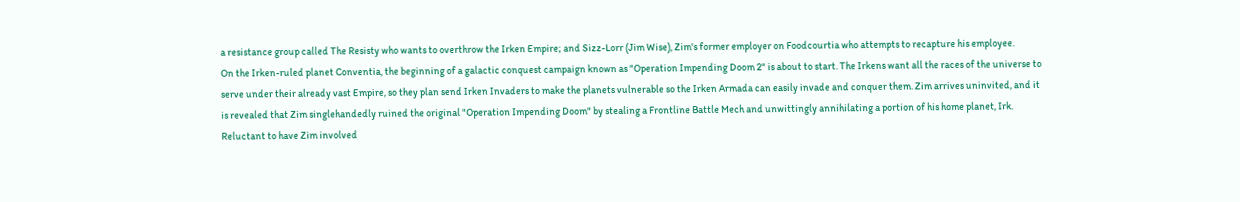a resistance group called The Resisty who wants to overthrow the Irken Empire; and Sizz-Lorr (Jim Wise), Zim's former employer on Foodcourtia who attempts to recapture his employee.
On the Irken-ruled planet Conventia, the beginning of a galactic conquest campaign known as "Operation Impending Doom 2" is about to start. The Irkens want all the races of the universe to serve under their already vast Empire, so they plan send Irken Invaders to make the planets vulnerable so the Irken Armada can easily invade and conquer them. Zim arrives uninvited, and it is revealed that Zim singlehandedly ruined the original "Operation Impending Doom" by stealing a Frontline Battle Mech and unwittingly annihilating a portion of his home planet, Irk. Reluctant to have Zim involved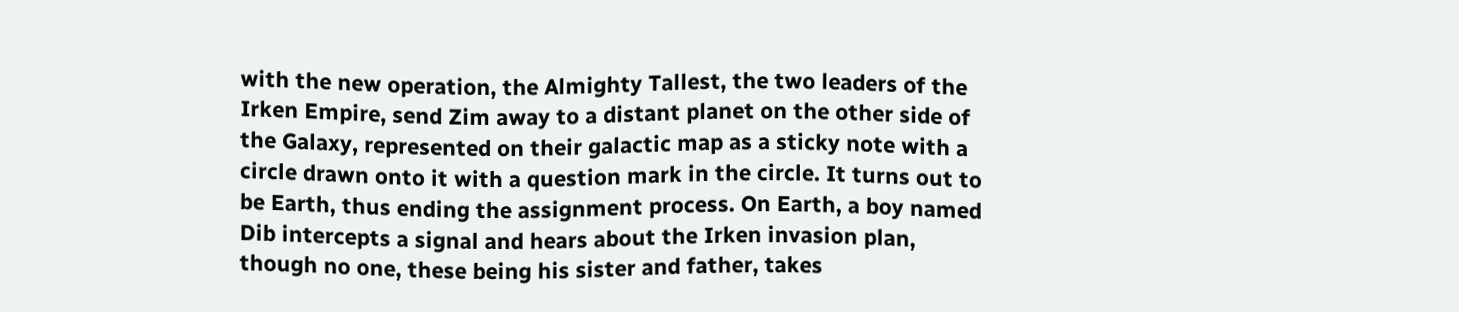with the new operation, the Almighty Tallest, the two leaders of the Irken Empire, send Zim away to a distant planet on the other side of the Galaxy, represented on their galactic map as a sticky note with a circle drawn onto it with a question mark in the circle. It turns out to be Earth, thus ending the assignment process. On Earth, a boy named Dib intercepts a signal and hears about the Irken invasion plan, though no one, these being his sister and father, takes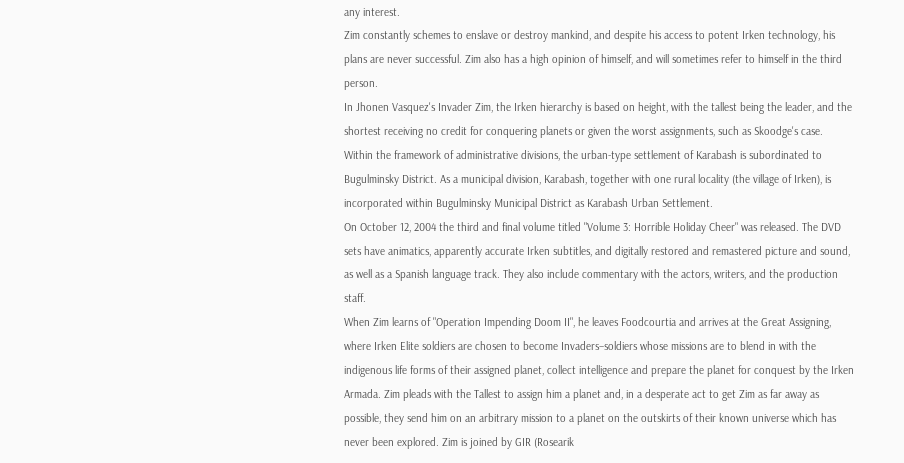any interest.
Zim constantly schemes to enslave or destroy mankind, and despite his access to potent Irken technology, his plans are never successful. Zim also has a high opinion of himself, and will sometimes refer to himself in the third person.
In Jhonen Vasquez's Invader Zim, the Irken hierarchy is based on height, with the tallest being the leader, and the shortest receiving no credit for conquering planets or given the worst assignments, such as Skoodge's case.
Within the framework of administrative divisions, the urban-type settlement of Karabash is subordinated to Bugulminsky District. As a municipal division, Karabash, together with one rural locality (the village of Irken), is incorporated within Bugulminsky Municipal District as Karabash Urban Settlement.
On October 12, 2004 the third and final volume titled "Volume 3: Horrible Holiday Cheer" was released. The DVD sets have animatics, apparently accurate Irken subtitles, and digitally restored and remastered picture and sound, as well as a Spanish language track. They also include commentary with the actors, writers, and the production staff.
When Zim learns of "Operation Impending Doom II", he leaves Foodcourtia and arrives at the Great Assigning, where Irken Elite soldiers are chosen to become Invaders–soldiers whose missions are to blend in with the indigenous life forms of their assigned planet, collect intelligence and prepare the planet for conquest by the Irken Armada. Zim pleads with the Tallest to assign him a planet and, in a desperate act to get Zim as far away as possible, they send him on an arbitrary mission to a planet on the outskirts of their known universe which has never been explored. Zim is joined by GIR (Rosearik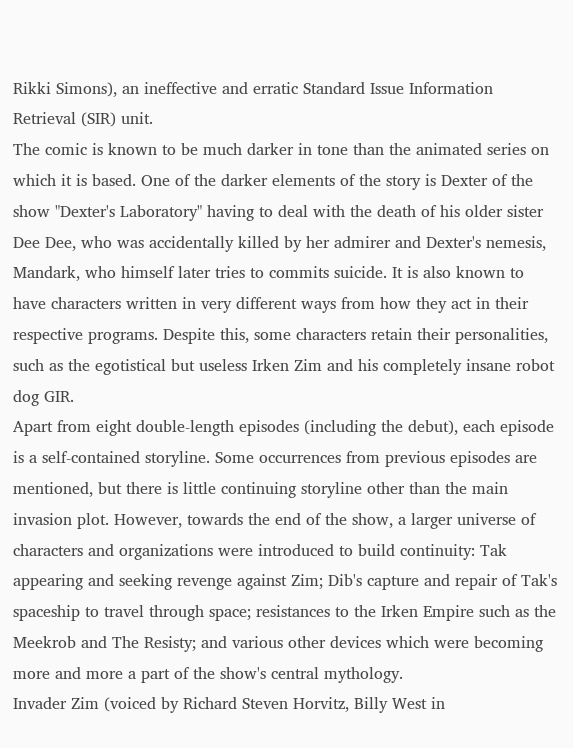Rikki Simons), an ineffective and erratic Standard Issue Information Retrieval (SIR) unit.
The comic is known to be much darker in tone than the animated series on which it is based. One of the darker elements of the story is Dexter of the show "Dexter's Laboratory" having to deal with the death of his older sister Dee Dee, who was accidentally killed by her admirer and Dexter's nemesis, Mandark, who himself later tries to commits suicide. It is also known to have characters written in very different ways from how they act in their respective programs. Despite this, some characters retain their personalities, such as the egotistical but useless Irken Zim and his completely insane robot dog GIR.
Apart from eight double-length episodes (including the debut), each episode is a self-contained storyline. Some occurrences from previous episodes are mentioned, but there is little continuing storyline other than the main invasion plot. However, towards the end of the show, a larger universe of characters and organizations were introduced to build continuity: Tak appearing and seeking revenge against Zim; Dib's capture and repair of Tak's spaceship to travel through space; resistances to the Irken Empire such as the Meekrob and The Resisty; and various other devices which were becoming more and more a part of the show's central mythology.
Invader Zim (voiced by Richard Steven Horvitz, Billy West in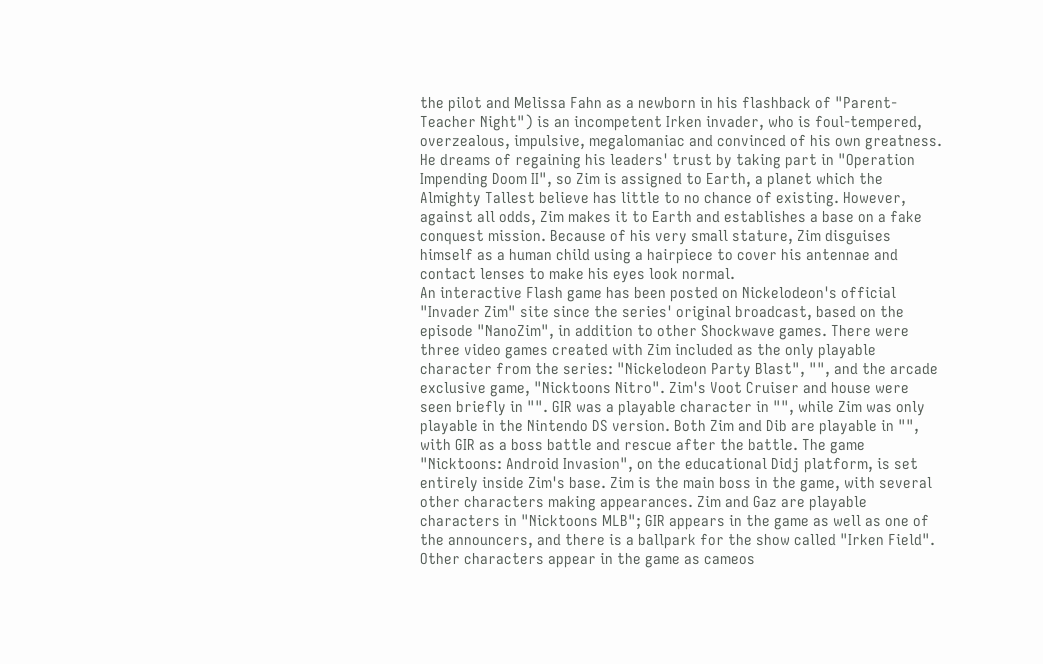the pilot and Melissa Fahn as a newborn in his flashback of "Parent-Teacher Night") is an incompetent Irken invader, who is foul-tempered, overzealous, impulsive, megalomaniac and convinced of his own greatness. He dreams of regaining his leaders' trust by taking part in "Operation Impending Doom II", so Zim is assigned to Earth, a planet which the Almighty Tallest believe has little to no chance of existing. However, against all odds, Zim makes it to Earth and establishes a base on a fake conquest mission. Because of his very small stature, Zim disguises himself as a human child using a hairpiece to cover his antennae and contact lenses to make his eyes look normal.
An interactive Flash game has been posted on Nickelodeon's official "Invader Zim" site since the series' original broadcast, based on the episode "NanoZim", in addition to other Shockwave games. There were three video games created with Zim included as the only playable character from the series: "Nickelodeon Party Blast", "", and the arcade exclusive game, "Nicktoons Nitro". Zim's Voot Cruiser and house were seen briefly in "". GIR was a playable character in "", while Zim was only playable in the Nintendo DS version. Both Zim and Dib are playable in "", with GIR as a boss battle and rescue after the battle. The game "Nicktoons: Android Invasion", on the educational Didj platform, is set entirely inside Zim's base. Zim is the main boss in the game, with several other characters making appearances. Zim and Gaz are playable characters in "Nicktoons MLB"; GIR appears in the game as well as one of the announcers, and there is a ballpark for the show called "Irken Field". Other characters appear in the game as cameos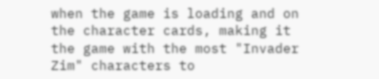when the game is loading and on the character cards, making it the game with the most "Invader Zim" characters to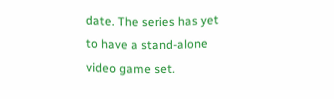date. The series has yet to have a stand-alone video game set.